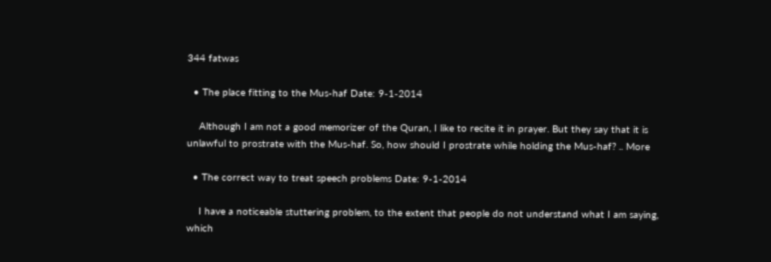344 fatwas

  • The place fitting to the Mus-haf Date: 9-1-2014

    Although I am not a good memorizer of the Quran, I like to recite it in prayer. But they say that it is unlawful to prostrate with the Mus-haf. So, how should I prostrate while holding the Mus-haf? .. More

  • The correct way to treat speech problems Date: 9-1-2014

    I have a noticeable stuttering problem, to the extent that people do not understand what I am saying, which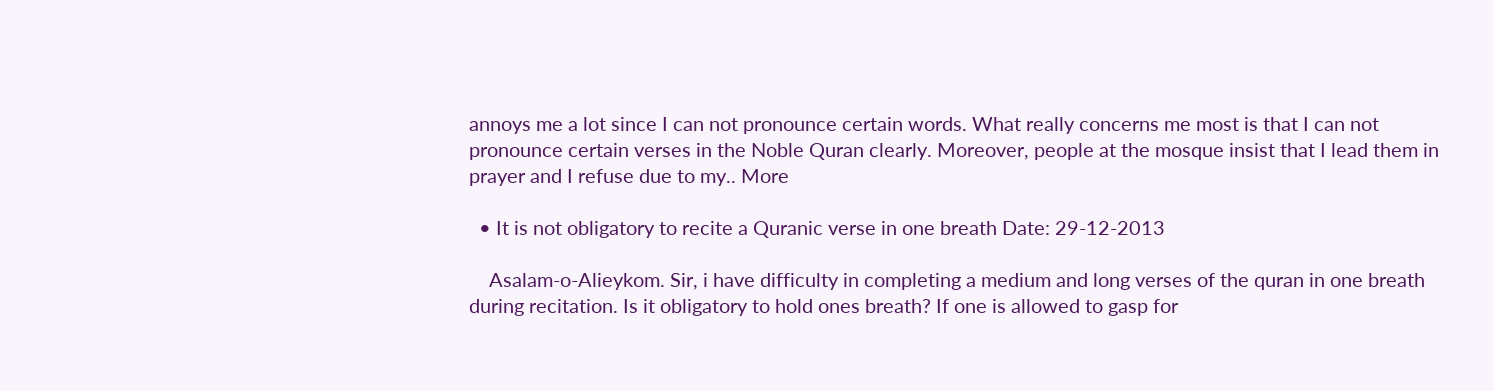annoys me a lot since I can not pronounce certain words. What really concerns me most is that I can not pronounce certain verses in the Noble Quran clearly. Moreover, people at the mosque insist that I lead them in prayer and I refuse due to my.. More

  • It is not obligatory to recite a Quranic verse in one breath Date: 29-12-2013

    Asalam-o-Alieykom. Sir, i have difficulty in completing a medium and long verses of the quran in one breath during recitation. Is it obligatory to hold ones breath? If one is allowed to gasp for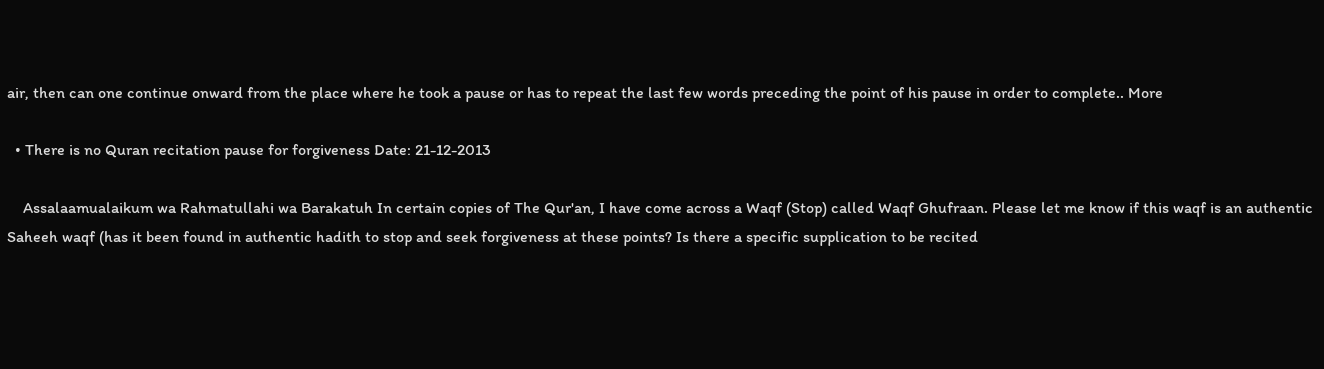air, then can one continue onward from the place where he took a pause or has to repeat the last few words preceding the point of his pause in order to complete.. More

  • There is no Quran recitation pause for forgiveness Date: 21-12-2013

    Assalaamualaikum wa Rahmatullahi wa Barakatuh In certain copies of The Qur'an, I have come across a Waqf (Stop) called Waqf Ghufraan. Please let me know if this waqf is an authentic Saheeh waqf (has it been found in authentic hadith to stop and seek forgiveness at these points? Is there a specific supplication to be recited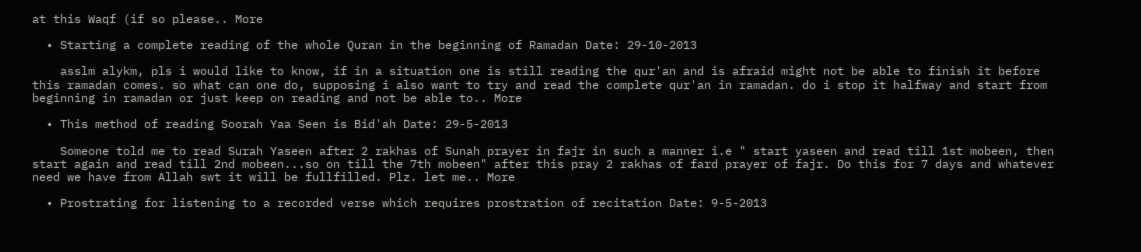at this Waqf (if so please.. More

  • Starting a complete reading of the whole Quran in the beginning of Ramadan Date: 29-10-2013

    asslm alykm, pls i would like to know, if in a situation one is still reading the qur'an and is afraid might not be able to finish it before this ramadan comes. so what can one do, supposing i also want to try and read the complete qur'an in ramadan. do i stop it halfway and start from beginning in ramadan or just keep on reading and not be able to.. More

  • This method of reading Soorah Yaa Seen is Bid'ah Date: 29-5-2013

    Someone told me to read Surah Yaseen after 2 rakhas of Sunah prayer in fajr in such a manner i.e " start yaseen and read till 1st mobeen, then start again and read till 2nd mobeen...so on till the 7th mobeen" after this pray 2 rakhas of fard prayer of fajr. Do this for 7 days and whatever need we have from Allah swt it will be fullfilled. Plz. let me.. More

  • Prostrating for listening to a recorded verse which requires prostration of recitation Date: 9-5-2013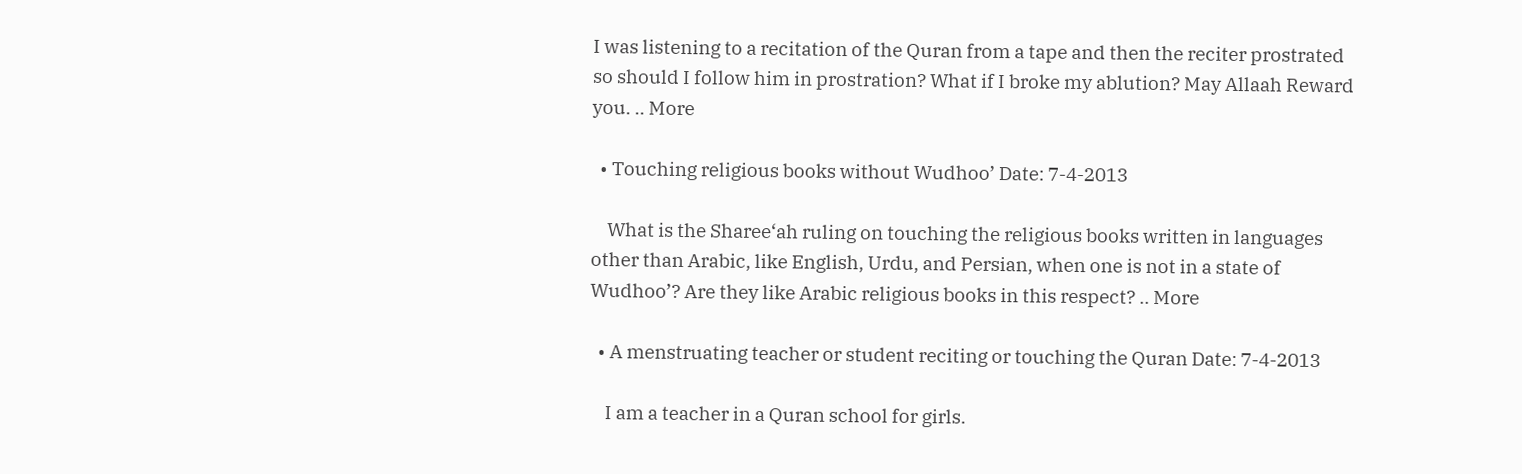I was listening to a recitation of the Quran from a tape and then the reciter prostrated so should I follow him in prostration? What if I broke my ablution? May Allaah Reward you. .. More

  • Touching religious books without Wudhoo’ Date: 7-4-2013

    What is the Sharee‘ah ruling on touching the religious books written in languages other than Arabic, like English, Urdu, and Persian, when one is not in a state of Wudhoo’? Are they like Arabic religious books in this respect? .. More

  • A menstruating teacher or student reciting or touching the Quran Date: 7-4-2013

    I am a teacher in a Quran school for girls.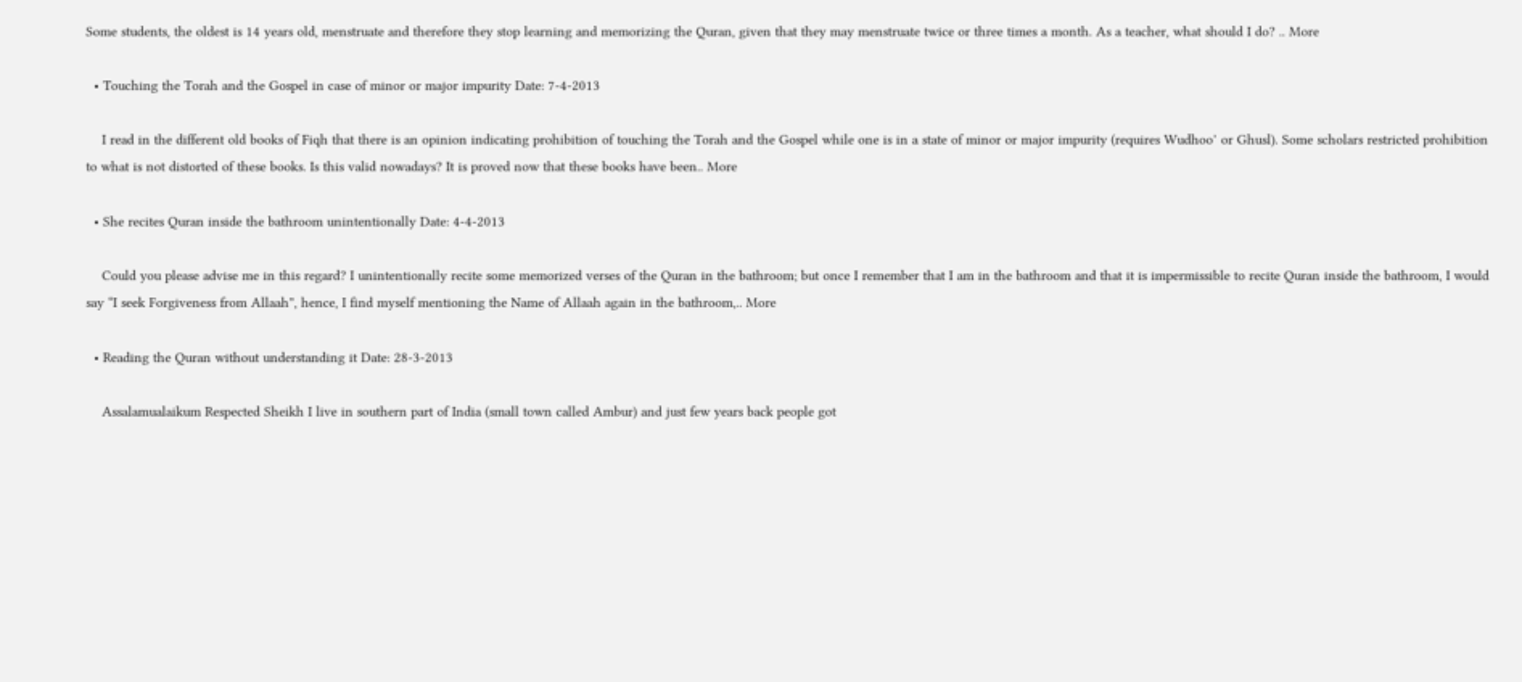Some students, the oldest is 14 years old, menstruate and therefore they stop learning and memorizing the Quran, given that they may menstruate twice or three times a month. As a teacher, what should I do? .. More

  • Touching the Torah and the Gospel in case of minor or major impurity Date: 7-4-2013

    I read in the different old books of Fiqh that there is an opinion indicating prohibition of touching the Torah and the Gospel while one is in a state of minor or major impurity (requires Wudhoo’ or Ghusl). Some scholars restricted prohibition to what is not distorted of these books. Is this valid nowadays? It is proved now that these books have been.. More

  • She recites Quran inside the bathroom unintentionally Date: 4-4-2013

    Could you please advise me in this regard? I unintentionally recite some memorized verses of the Quran in the bathroom; but once I remember that I am in the bathroom and that it is impermissible to recite Quran inside the bathroom, I would say “I seek Forgiveness from Allaah”, hence, I find myself mentioning the Name of Allaah again in the bathroom,.. More

  • Reading the Quran without understanding it Date: 28-3-2013

    Assalamualaikum Respected Sheikh I live in southern part of India (small town called Ambur) and just few years back people got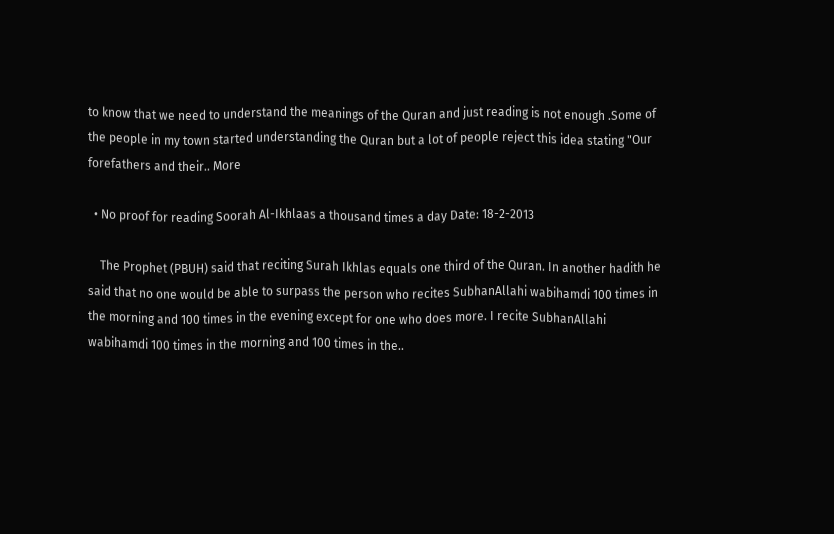to know that we need to understand the meanings of the Quran and just reading is not enough .Some of the people in my town started understanding the Quran but a lot of people reject this idea stating "Our forefathers and their.. More

  • No proof for reading Soorah Al-Ikhlaas a thousand times a day Date: 18-2-2013

    The Prophet (PBUH) said that reciting Surah Ikhlas equals one third of the Quran. In another hadith he said that no one would be able to surpass the person who recites SubhanAllahi wabihamdi 100 times in the morning and 100 times in the evening except for one who does more. I recite SubhanAllahi wabihamdi 100 times in the morning and 100 times in the..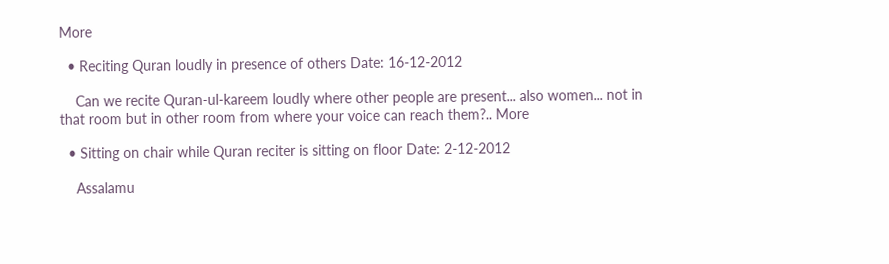More

  • Reciting Quran loudly in presence of others Date: 16-12-2012

    Can we recite Quran-ul-kareem loudly where other people are present... also women... not in that room but in other room from where your voice can reach them?.. More

  • Sitting on chair while Quran reciter is sitting on floor Date: 2-12-2012

    Assalamu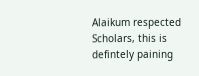Alaikum respected Scholars, this is defintely paining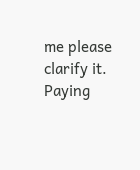me please clarify it. Paying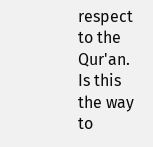respect to the Qur'an. Is this the way to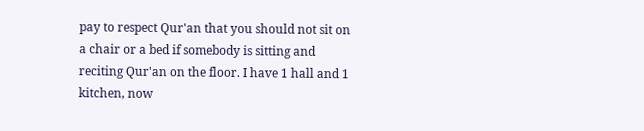pay to respect Qur'an that you should not sit on a chair or a bed if somebody is sitting and reciting Qur'an on the floor. I have 1 hall and 1 kitchen, now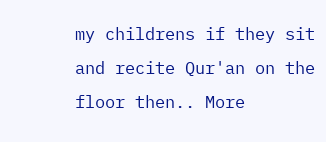my childrens if they sit and recite Qur'an on the floor then.. More